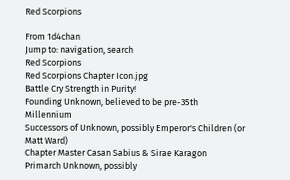Red Scorpions

From 1d4chan
Jump to: navigation, search
Red Scorpions
Red Scorpions Chapter Icon.jpg
Battle Cry Strength in Purity!
Founding Unknown, believed to be pre-35th Millennium
Successors of Unknown, possibly Emperor's Children (or Matt Ward)
Chapter Master Casan Sabius & Sirae Karagon
Primarch Unknown, possibly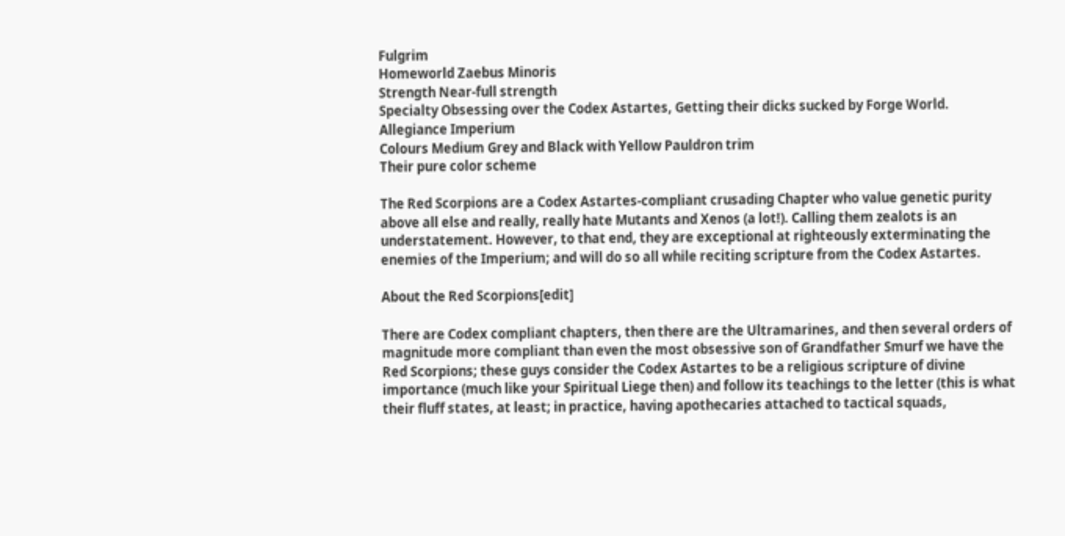Fulgrim
Homeworld Zaebus Minoris
Strength Near-full strength
Specialty Obsessing over the Codex Astartes, Getting their dicks sucked by Forge World.
Allegiance Imperium
Colours Medium Grey and Black with Yellow Pauldron trim
Their pure color scheme

The Red Scorpions are a Codex Astartes-compliant crusading Chapter who value genetic purity above all else and really, really hate Mutants and Xenos (a lot!). Calling them zealots is an understatement. However, to that end, they are exceptional at righteously exterminating the enemies of the Imperium; and will do so all while reciting scripture from the Codex Astartes.

About the Red Scorpions[edit]

There are Codex compliant chapters, then there are the Ultramarines, and then several orders of magnitude more compliant than even the most obsessive son of Grandfather Smurf we have the Red Scorpions; these guys consider the Codex Astartes to be a religious scripture of divine importance (much like your Spiritual Liege then) and follow its teachings to the letter (this is what their fluff states, at least; in practice, having apothecaries attached to tactical squads,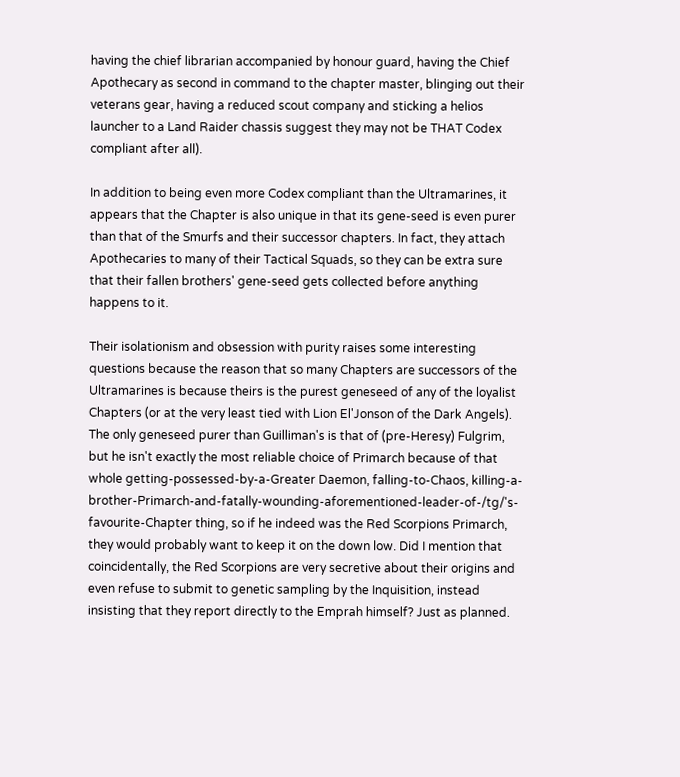having the chief librarian accompanied by honour guard, having the Chief Apothecary as second in command to the chapter master, blinging out their veterans gear, having a reduced scout company and sticking a helios launcher to a Land Raider chassis suggest they may not be THAT Codex compliant after all).

In addition to being even more Codex compliant than the Ultramarines, it appears that the Chapter is also unique in that its gene-seed is even purer than that of the Smurfs and their successor chapters. In fact, they attach Apothecaries to many of their Tactical Squads, so they can be extra sure that their fallen brothers' gene-seed gets collected before anything happens to it.

Their isolationism and obsession with purity raises some interesting questions because the reason that so many Chapters are successors of the Ultramarines is because theirs is the purest geneseed of any of the loyalist Chapters (or at the very least tied with Lion El'Jonson of the Dark Angels). The only geneseed purer than Guilliman's is that of (pre-Heresy) Fulgrim, but he isn't exactly the most reliable choice of Primarch because of that whole getting-possessed-by-a-Greater Daemon, falling-to-Chaos, killing-a-brother-Primarch-and-fatally-wounding-aforementioned-leader-of-/tg/'s-favourite-Chapter thing, so if he indeed was the Red Scorpions Primarch, they would probably want to keep it on the down low. Did I mention that coincidentally, the Red Scorpions are very secretive about their origins and even refuse to submit to genetic sampling by the Inquisition, instead insisting that they report directly to the Emprah himself? Just as planned.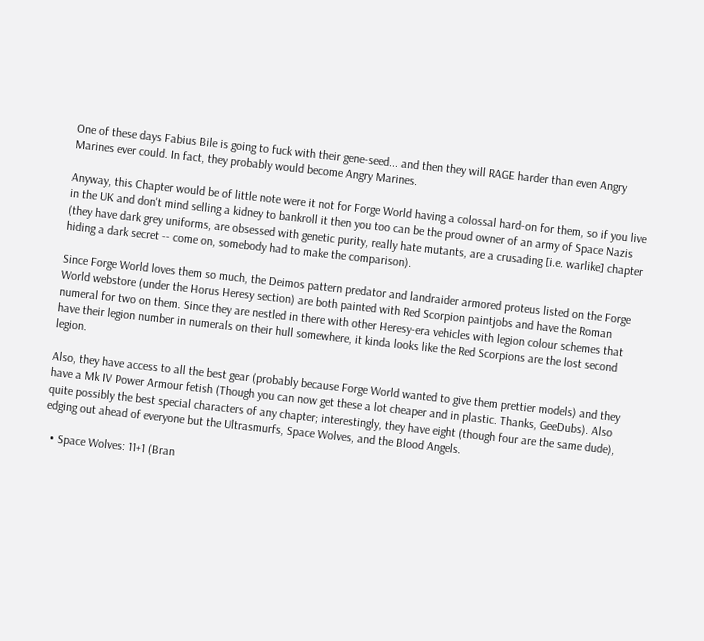One of these days Fabius Bile is going to fuck with their gene-seed... and then they will RAGE harder than even Angry Marines ever could. In fact, they probably would become Angry Marines.

Anyway, this Chapter would be of little note were it not for Forge World having a colossal hard-on for them, so if you live in the UK and don't mind selling a kidney to bankroll it then you too can be the proud owner of an army of Space Nazis (they have dark grey uniforms, are obsessed with genetic purity, really hate mutants, are a crusading [i.e. warlike] chapter hiding a dark secret -- come on, somebody had to make the comparison).

Since Forge World loves them so much, the Deimos pattern predator and landraider armored proteus listed on the Forge World webstore (under the Horus Heresy section) are both painted with Red Scorpion paintjobs and have the Roman numeral for two on them. Since they are nestled in there with other Heresy-era vehicles with legion colour schemes that have their legion number in numerals on their hull somewhere, it kinda looks like the Red Scorpions are the lost second legion.

Also, they have access to all the best gear (probably because Forge World wanted to give them prettier models) and they have a Mk IV Power Armour fetish (Though you can now get these a lot cheaper and in plastic. Thanks, GeeDubs). Also quite possibly the best special characters of any chapter; interestingly, they have eight (though four are the same dude), edging out ahead of everyone but the Ultrasmurfs, Space Wolves, and the Blood Angels.

  • Space Wolves: 11+1 (Bran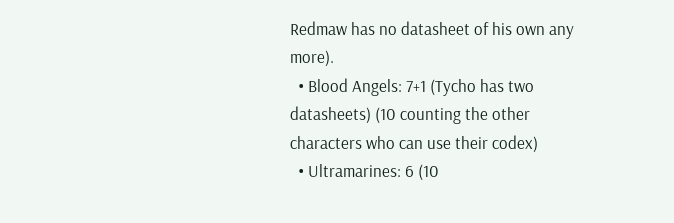Redmaw has no datasheet of his own any more).
  • Blood Angels: 7+1 (Tycho has two datasheets) (10 counting the other characters who can use their codex)
  • Ultramarines: 6 (10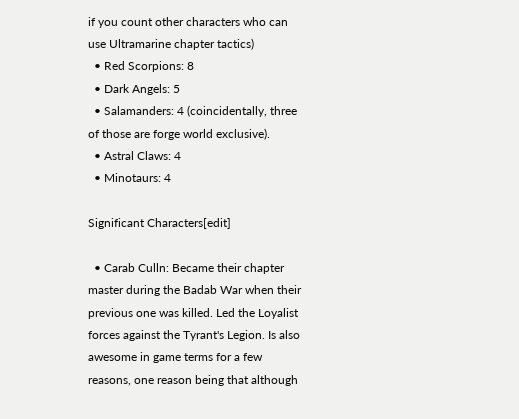if you count other characters who can use Ultramarine chapter tactics)
  • Red Scorpions: 8
  • Dark Angels: 5
  • Salamanders: 4 (coincidentally, three of those are forge world exclusive).
  • Astral Claws: 4
  • Minotaurs: 4

Significant Characters[edit]

  • Carab Culln: Became their chapter master during the Badab War when their previous one was killed. Led the Loyalist forces against the Tyrant's Legion. Is also awesome in game terms for a few reasons, one reason being that although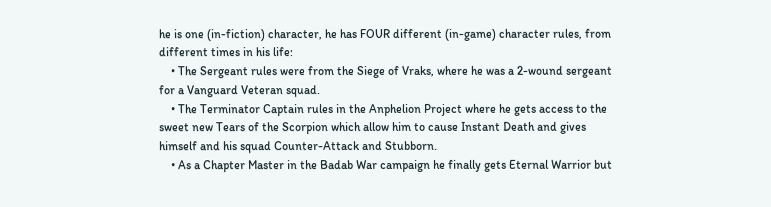he is one (in-fiction) character, he has FOUR different (in-game) character rules, from different times in his life:
    • The Sergeant rules were from the Siege of Vraks, where he was a 2-wound sergeant for a Vanguard Veteran squad.
    • The Terminator Captain rules in the Anphelion Project where he gets access to the sweet new Tears of the Scorpion which allow him to cause Instant Death and gives himself and his squad Counter-Attack and Stubborn.
    • As a Chapter Master in the Badab War campaign he finally gets Eternal Warrior but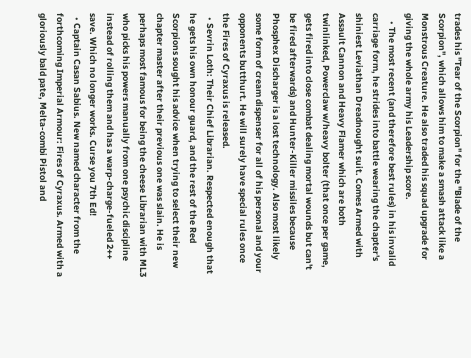trades his "Tear of the Scorpion" for the "Blade of the Scorpion", which allows him to make a smash attack like a Monstrous Creature. He also traded his squad upgrade for giving the whole army his Leadership score.
    • The most recent (and therefore best rules) in his invalid carriage form, he strides into battle wearing the chapter's shiniest Leviathan Dreadnought suit. Comes Armed with Assault Cannon and Heavy Flamer which are both twinlinked, Powerclaw w/heavy bolter (that once per game, gets fired into close combat dealing mortal wounds but can't be fired afterwards) and Hunter-Killer missiles because Phosphex Discharger is a lost technology. Also most likely some form of cream dispenser for all of his personal and your opponents butthurt. He will surely have special rules once the Fires of Cyraxus is released.
  • Sevrin Loth: Their Chief Librarian. Respected enough that he gets his own honour guard, and the rest of the Red Scorpions sought his advice when trying to select their new chapter master after their previous one was slain. He is perhaps most famous for being the cheese Librarian with ML3 who picks his powers manually from one psychic discipline instead of rolling them and has a warp-charge-fueled 2++ save. Which no longer works. Curse you 7th Ed!
  • Captain Casan Sabius. New named character from the forthcoming Imperial Armour: Fires of Cyraxus. Armed with a gloriously bald pate, Melta-combi Pistol and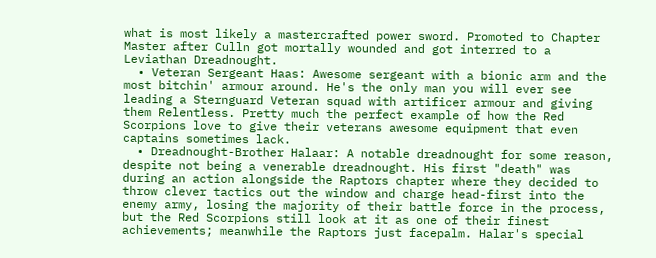what is most likely a mastercrafted power sword. Promoted to Chapter Master after Culln got mortally wounded and got interred to a Leviathan Dreadnought.
  • Veteran Sergeant Haas: Awesome sergeant with a bionic arm and the most bitchin' armour around. He's the only man you will ever see leading a Sternguard Veteran squad with artificer armour and giving them Relentless. Pretty much the perfect example of how the Red Scorpions love to give their veterans awesome equipment that even captains sometimes lack.
  • Dreadnought-Brother Halaar: A notable dreadnought for some reason, despite not being a venerable dreadnought. His first "death" was during an action alongside the Raptors chapter where they decided to throw clever tactics out the window and charge head-first into the enemy army, losing the majority of their battle force in the process, but the Red Scorpions still look at it as one of their finest achievements; meanwhile the Raptors just facepalm. Halar's special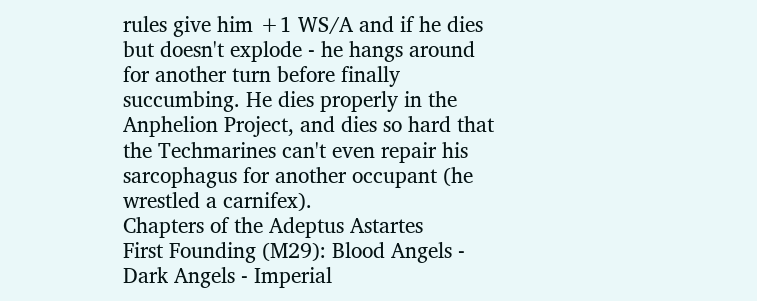rules give him +1 WS/A and if he dies but doesn't explode - he hangs around for another turn before finally succumbing. He dies properly in the Anphelion Project, and dies so hard that the Techmarines can't even repair his sarcophagus for another occupant (he wrestled a carnifex).
Chapters of the Adeptus Astartes
First Founding (M29): Blood Angels - Dark Angels - Imperial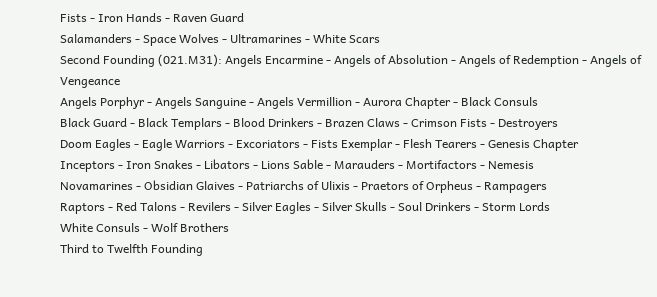Fists - Iron Hands - Raven Guard
Salamanders - Space Wolves - Ultramarines - White Scars
Second Founding (021.M31): Angels Encarmine - Angels of Absolution - Angels of Redemption - Angels of Vengeance
Angels Porphyr - Angels Sanguine - Angels Vermillion - Aurora Chapter - Black Consuls
Black Guard - Black Templars - Blood Drinkers - Brazen Claws - Crimson Fists - Destroyers
Doom Eagles - Eagle Warriors - Excoriators - Fists Exemplar - Flesh Tearers - Genesis Chapter
Inceptors - Iron Snakes - Libators - Lions Sable - Marauders - Mortifactors - Nemesis
Novamarines - Obsidian Glaives - Patriarchs of Ulixis - Praetors of Orpheus - Rampagers
Raptors - Red Talons - Revilers - Silver Eagles - Silver Skulls - Soul Drinkers - Storm Lords
White Consuls - Wolf Brothers
Third to Twelfth Founding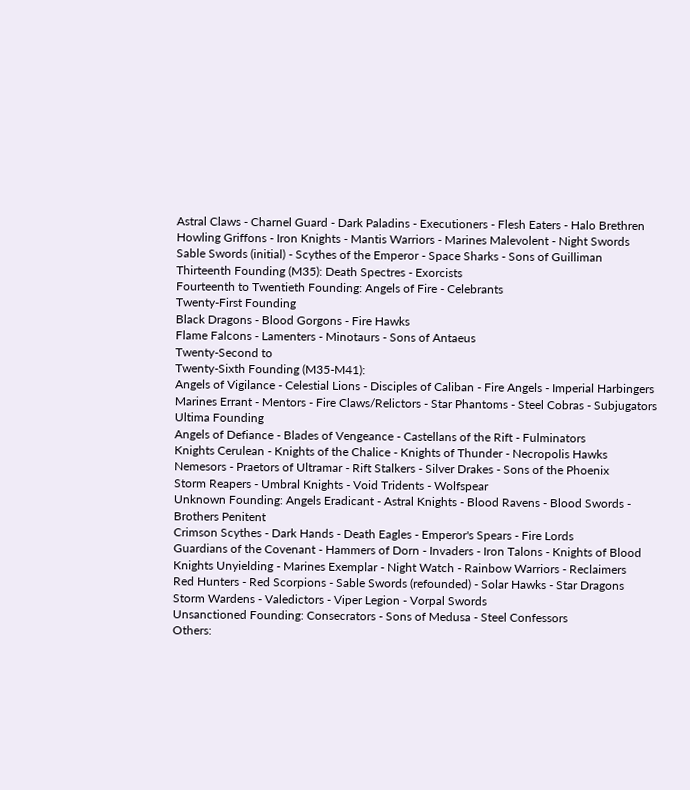Astral Claws - Charnel Guard - Dark Paladins - Executioners - Flesh Eaters - Halo Brethren
Howling Griffons - Iron Knights - Mantis Warriors - Marines Malevolent - Night Swords
Sable Swords (initial) - Scythes of the Emperor - Space Sharks - Sons of Guilliman
Thirteenth Founding (M35): Death Spectres - Exorcists
Fourteenth to Twentieth Founding: Angels of Fire - Celebrants
Twenty-First Founding
Black Dragons - Blood Gorgons - Fire Hawks
Flame Falcons - Lamenters - Minotaurs - Sons of Antaeus
Twenty-Second to
Twenty-Sixth Founding (M35-M41):
Angels of Vigilance - Celestial Lions - Disciples of Caliban - Fire Angels - Imperial Harbingers
Marines Errant - Mentors - Fire Claws/Relictors - Star Phantoms - Steel Cobras - Subjugators
Ultima Founding
Angels of Defiance - Blades of Vengeance - Castellans of the Rift - Fulminators
Knights Cerulean - Knights of the Chalice - Knights of Thunder - Necropolis Hawks
Nemesors - Praetors of Ultramar - Rift Stalkers - Silver Drakes - Sons of the Phoenix
Storm Reapers - Umbral Knights - Void Tridents - Wolfspear
Unknown Founding: Angels Eradicant - Astral Knights - Blood Ravens - Blood Swords - Brothers Penitent
Crimson Scythes - Dark Hands - Death Eagles - Emperor's Spears - Fire Lords
Guardians of the Covenant - Hammers of Dorn - Invaders - Iron Talons - Knights of Blood
Knights Unyielding - Marines Exemplar - Night Watch - Rainbow Warriors - Reclaimers
Red Hunters - Red Scorpions - Sable Swords (refounded) - Solar Hawks - Star Dragons
Storm Wardens - Valedictors - Viper Legion - Vorpal Swords
Unsanctioned Founding: Consecrators - Sons of Medusa - Steel Confessors
Others: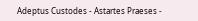Adeptus Custodes - Astartes Praeses -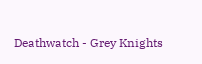Deathwatch - Grey Knights